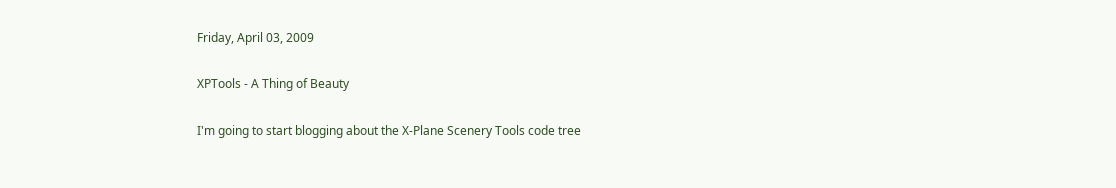Friday, April 03, 2009

XPTools - A Thing of Beauty

I'm going to start blogging about the X-Plane Scenery Tools code tree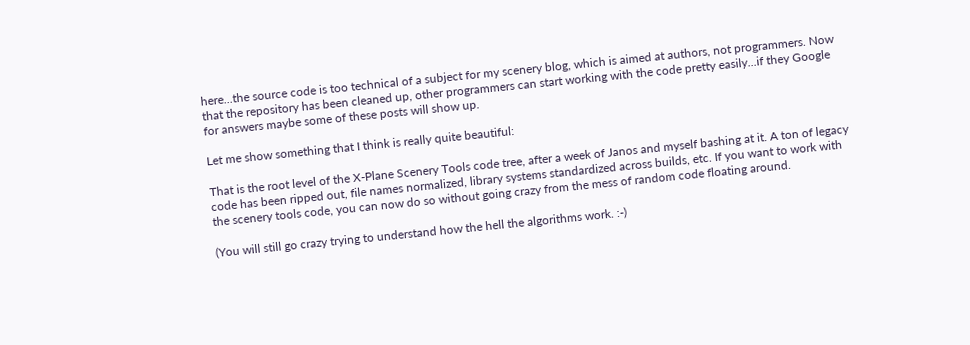here...the source code is too technical of a subject for my scenery blog, which is aimed at authors, not programmers. Now that the repository has been cleaned up, other programmers can start working with the code pretty easily...if they Google for answers maybe some of these posts will show up.

Let me show something that I think is really quite beautiful:

That is the root level of the X-Plane Scenery Tools code tree, after a week of Janos and myself bashing at it. A ton of legacy code has been ripped out, file names normalized, library systems standardized across builds, etc. If you want to work with the scenery tools code, you can now do so without going crazy from the mess of random code floating around.

(You will still go crazy trying to understand how the hell the algorithms work. :-)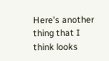Here's another thing that I think looks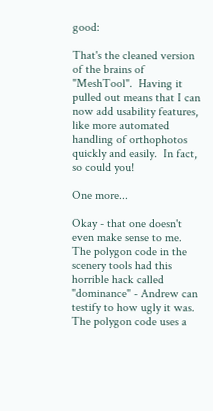good:

That's the cleaned version of the brains of "MeshTool".  Having it pulled out means that I can now add usability features, like more automated handling of orthophotos quickly and easily.  In fact, so could you!

One more...

Okay - that one doesn't even make sense to me.  The polygon code in the scenery tools had this horrible hack called "dominance" - Andrew can testify to how ugly it was.  The polygon code uses a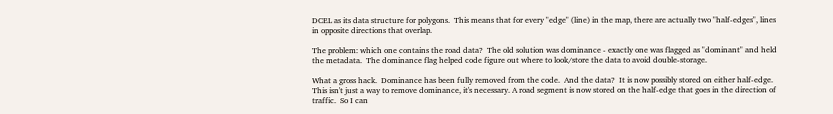DCEL as its data structure for polygons.  This means that for every "edge" (line) in the map, there are actually two "half-edges", lines in opposite directions that overlap.

The problem: which one contains the road data?  The old solution was dominance - exactly one was flagged as "dominant" and held the metadata.  The dominance flag helped code figure out where to look/store the data to avoid double-storage.

What a gross hack.  Dominance has been fully removed from the code.  And the data?  It is now possibly stored on either half-edge.  This isn't just a way to remove dominance, it's necessary. A road segment is now stored on the half-edge that goes in the direction of traffic.  So I can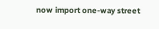now import one-way street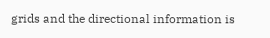grids and the directional information is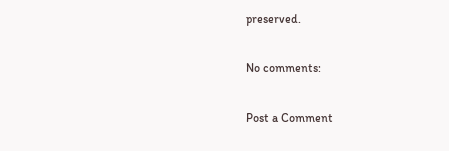preserved.

No comments:

Post a Comment